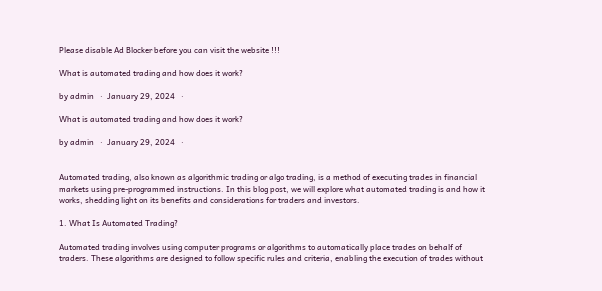Please disable Ad Blocker before you can visit the website !!!

What is automated trading and how does it work?

by admin   ·  January 29, 2024   ·

What is automated trading and how does it work?

by admin   ·  January 29, 2024   ·


Automated trading, also known as algorithmic trading or algo trading, is a method of executing trades in financial markets using pre-programmed instructions. In this blog post, we will explore what automated trading is and how it works, shedding light on its benefits and considerations for traders and investors.

1. What Is Automated Trading?

Automated trading involves using computer programs or algorithms to automatically place trades on behalf of traders. These algorithms are designed to follow specific rules and criteria, enabling the execution of trades without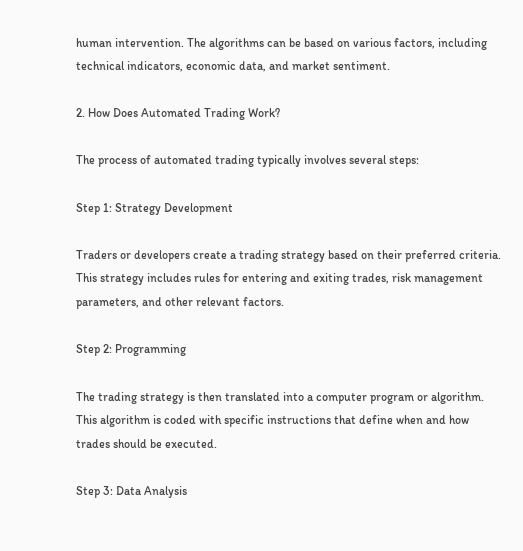human intervention. The algorithms can be based on various factors, including technical indicators, economic data, and market sentiment.

2. How Does Automated Trading Work?

The process of automated trading typically involves several steps:

Step 1: Strategy Development

Traders or developers create a trading strategy based on their preferred criteria. This strategy includes rules for entering and exiting trades, risk management parameters, and other relevant factors.

Step 2: Programming

The trading strategy is then translated into a computer program or algorithm. This algorithm is coded with specific instructions that define when and how trades should be executed.

Step 3: Data Analysis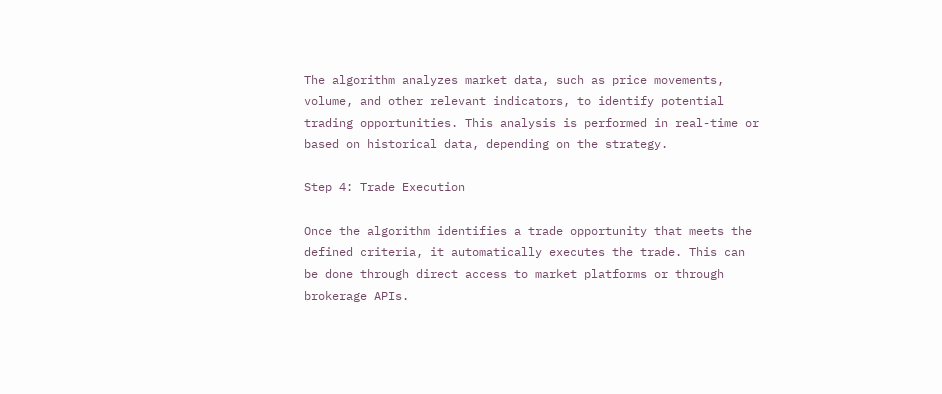The algorithm analyzes market data, such as price movements, volume, and other relevant indicators, to identify potential trading opportunities. This analysis is performed in real-time or based on historical data, depending on the strategy.

Step 4: Trade Execution

Once the algorithm identifies a trade opportunity that meets the defined criteria, it automatically executes the trade. This can be done through direct access to market platforms or through brokerage APIs.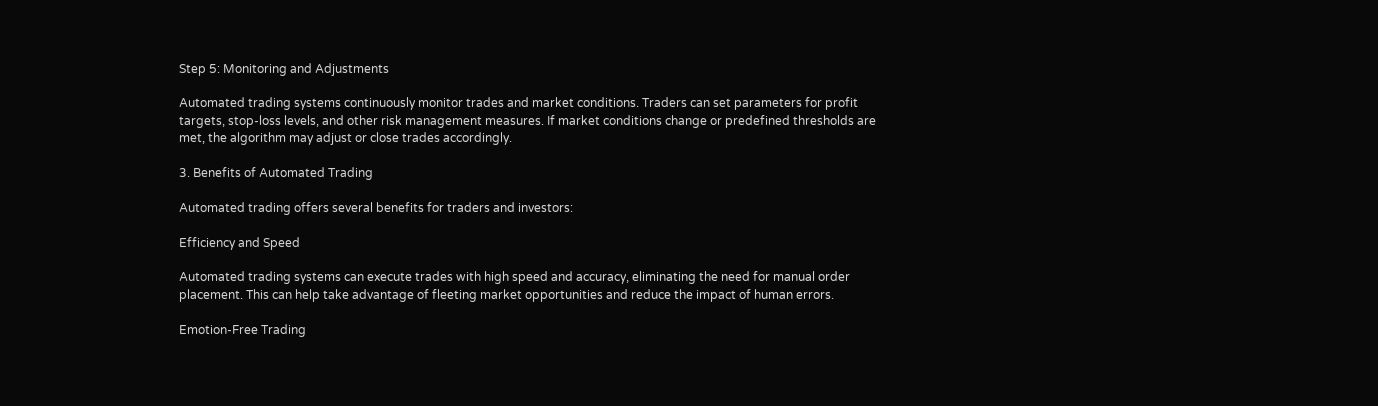Step 5: Monitoring and Adjustments

Automated trading systems continuously monitor trades and market conditions. Traders can set parameters for profit targets, stop-loss levels, and other risk management measures. If market conditions change or predefined thresholds are met, the algorithm may adjust or close trades accordingly.

3. Benefits of Automated Trading

Automated trading offers several benefits for traders and investors:

Efficiency and Speed

Automated trading systems can execute trades with high speed and accuracy, eliminating the need for manual order placement. This can help take advantage of fleeting market opportunities and reduce the impact of human errors.

Emotion-Free Trading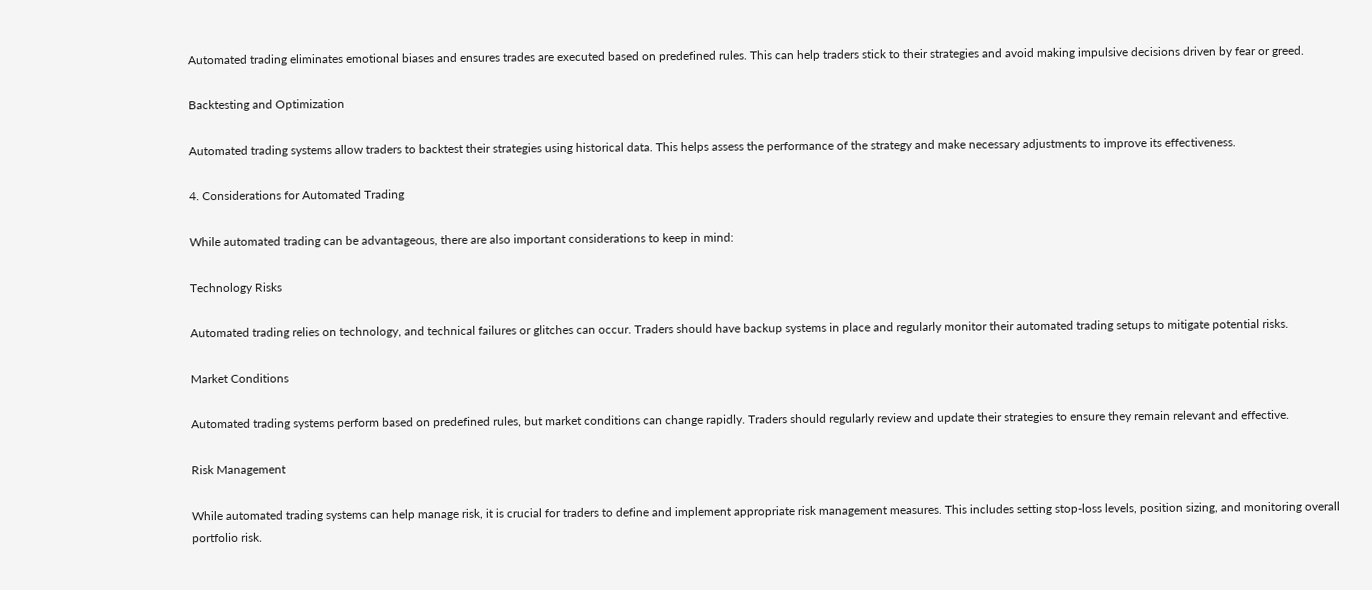Automated trading eliminates emotional biases and ensures trades are executed based on predefined rules. This can help traders stick to their strategies and avoid making impulsive decisions driven by fear or greed.

Backtesting and Optimization

Automated trading systems allow traders to backtest their strategies using historical data. This helps assess the performance of the strategy and make necessary adjustments to improve its effectiveness.

4. Considerations for Automated Trading

While automated trading can be advantageous, there are also important considerations to keep in mind:

Technology Risks

Automated trading relies on technology, and technical failures or glitches can occur. Traders should have backup systems in place and regularly monitor their automated trading setups to mitigate potential risks.

Market Conditions

Automated trading systems perform based on predefined rules, but market conditions can change rapidly. Traders should regularly review and update their strategies to ensure they remain relevant and effective.

Risk Management

While automated trading systems can help manage risk, it is crucial for traders to define and implement appropriate risk management measures. This includes setting stop-loss levels, position sizing, and monitoring overall portfolio risk.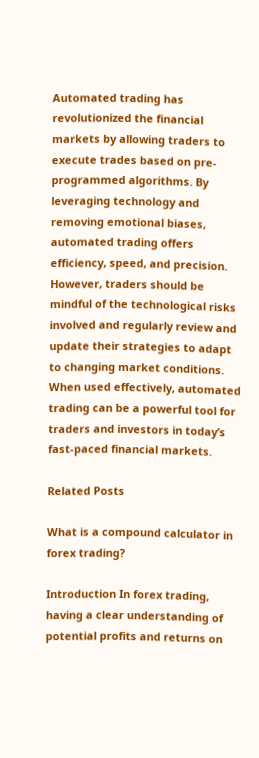Automated trading has revolutionized the financial markets by allowing traders to execute trades based on pre-programmed algorithms. By leveraging technology and removing emotional biases, automated trading offers efficiency, speed, and precision. However, traders should be mindful of the technological risks involved and regularly review and update their strategies to adapt to changing market conditions. When used effectively, automated trading can be a powerful tool for traders and investors in today’s fast-paced financial markets.

Related Posts

What is a compound calculator in forex trading?

Introduction In forex trading, having a clear understanding of potential profits and returns on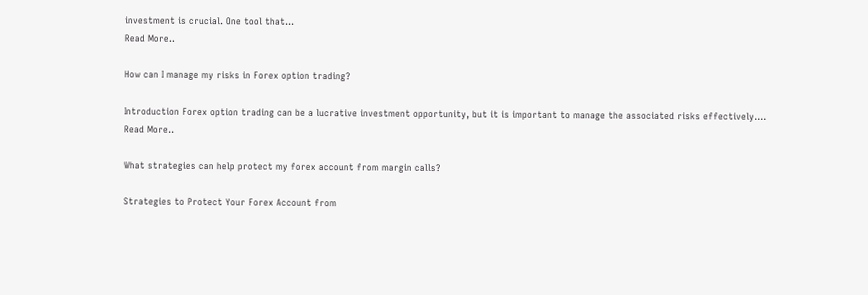investment is crucial. One tool that…
Read More..

How can I manage my risks in Forex option trading?

Introduction Forex option trading can be a lucrative investment opportunity, but it is important to manage the associated risks effectively.…
Read More..

What strategies can help protect my forex account from margin calls?

Strategies to Protect Your Forex Account from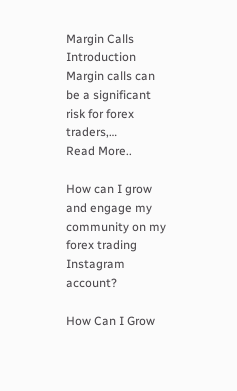Margin Calls Introduction Margin calls can be a significant risk for forex traders,…
Read More..

How can I grow and engage my community on my forex trading Instagram account?

How Can I Grow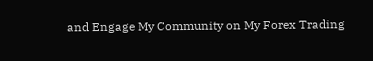and Engage My Community on My Forex Trading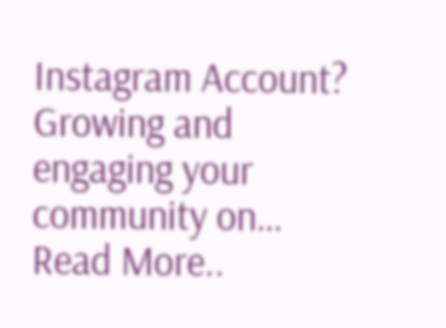Instagram Account? Growing and engaging your community on…
Read More..